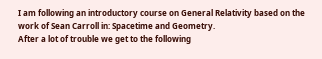I am following an introductory course on General Relativity based on the work of Sean Carroll in: Spacetime and Geometry.
After a lot of trouble we get to the following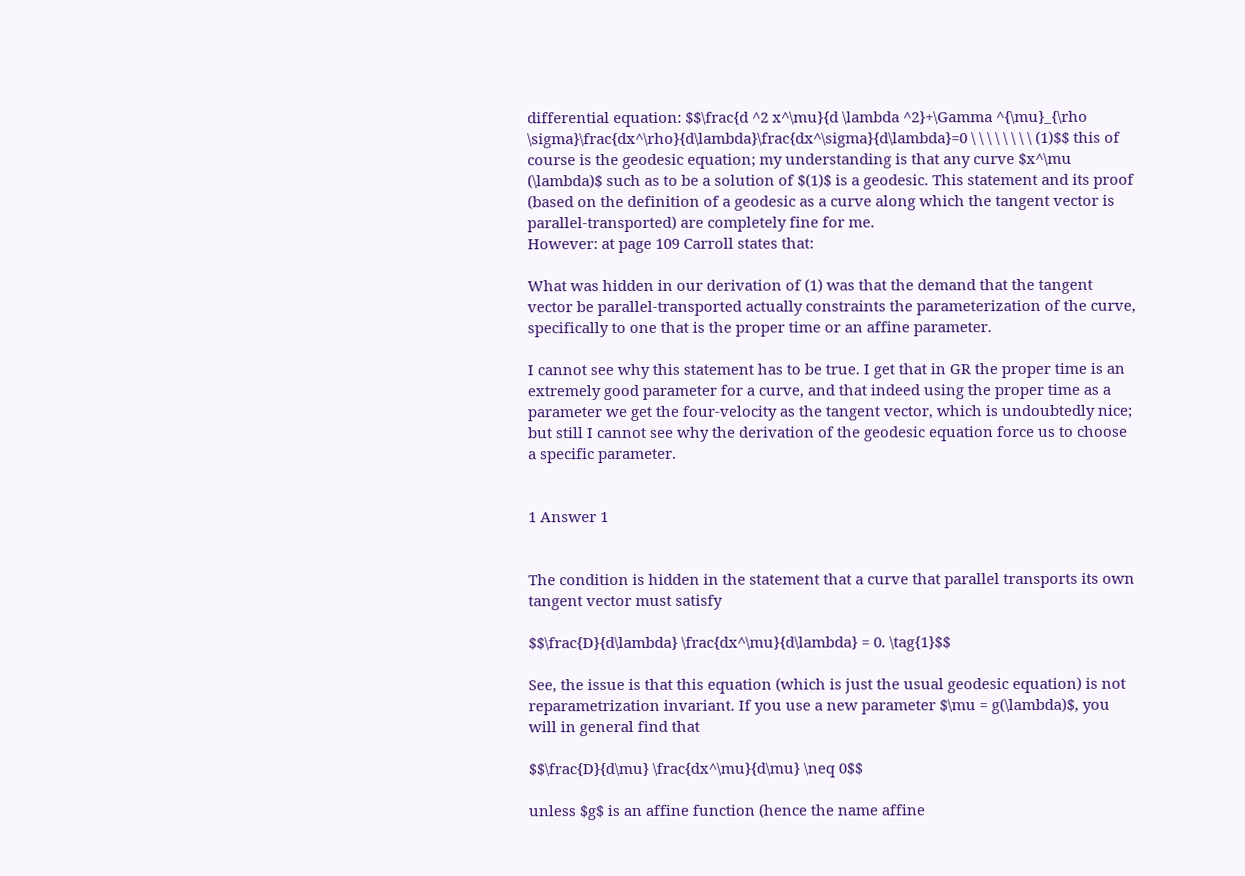differential equation: $$\frac{d ^2 x^\mu}{d \lambda ^2}+\Gamma ^{\mu}_{\rho \sigma}\frac{dx^\rho}{d\lambda}\frac{dx^\sigma}{d\lambda}=0 \ \ \ \ \ \ \ \ (1)$$ this of course is the geodesic equation; my understanding is that any curve $x^\mu (\lambda)$ such as to be a solution of $(1)$ is a geodesic. This statement and its proof (based on the definition of a geodesic as a curve along which the tangent vector is parallel-transported) are completely fine for me.
However: at page 109 Carroll states that:

What was hidden in our derivation of (1) was that the demand that the tangent vector be parallel-transported actually constraints the parameterization of the curve, specifically to one that is the proper time or an affine parameter.

I cannot see why this statement has to be true. I get that in GR the proper time is an extremely good parameter for a curve, and that indeed using the proper time as a parameter we get the four-velocity as the tangent vector, which is undoubtedly nice; but still I cannot see why the derivation of the geodesic equation force us to choose a specific parameter.


1 Answer 1


The condition is hidden in the statement that a curve that parallel transports its own tangent vector must satisfy

$$\frac{D}{d\lambda} \frac{dx^\mu}{d\lambda} = 0. \tag{1}$$

See, the issue is that this equation (which is just the usual geodesic equation) is not reparametrization invariant. If you use a new parameter $\mu = g(\lambda)$, you will in general find that

$$\frac{D}{d\mu} \frac{dx^\mu}{d\mu} \neq 0$$

unless $g$ is an affine function (hence the name affine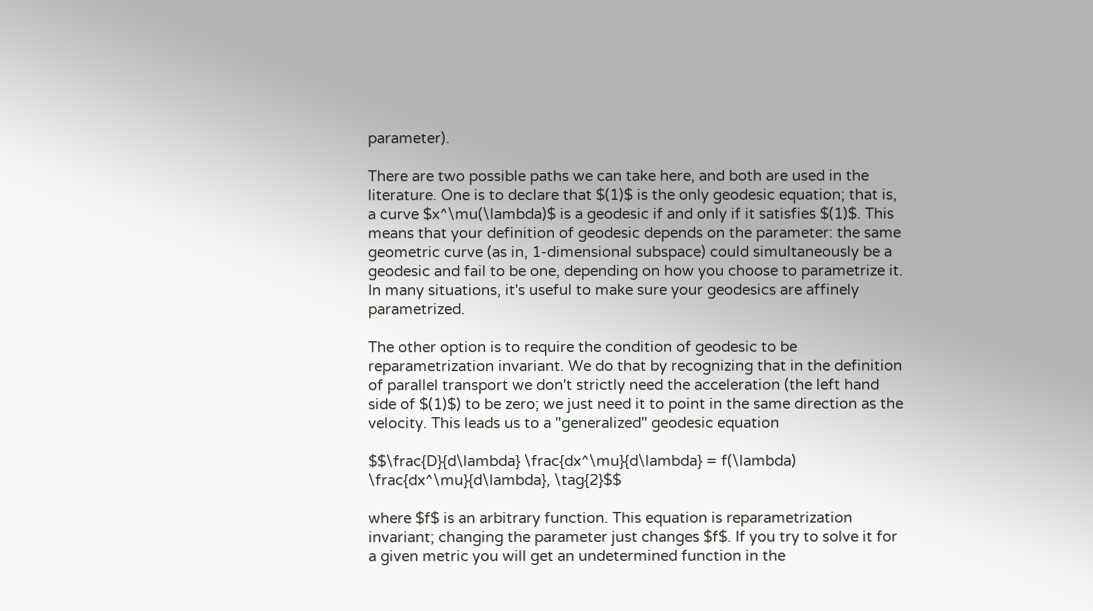parameter).

There are two possible paths we can take here, and both are used in the literature. One is to declare that $(1)$ is the only geodesic equation; that is, a curve $x^\mu(\lambda)$ is a geodesic if and only if it satisfies $(1)$. This means that your definition of geodesic depends on the parameter: the same geometric curve (as in, 1-dimensional subspace) could simultaneously be a geodesic and fail to be one, depending on how you choose to parametrize it. In many situations, it's useful to make sure your geodesics are affinely parametrized.

The other option is to require the condition of geodesic to be reparametrization invariant. We do that by recognizing that in the definition of parallel transport we don't strictly need the acceleration (the left hand side of $(1)$) to be zero; we just need it to point in the same direction as the velocity. This leads us to a "generalized" geodesic equation

$$\frac{D}{d\lambda} \frac{dx^\mu}{d\lambda} = f(\lambda) \frac{dx^\mu}{d\lambda}, \tag{2}$$

where $f$ is an arbitrary function. This equation is reparametrization invariant; changing the parameter just changes $f$. If you try to solve it for a given metric you will get an undetermined function in the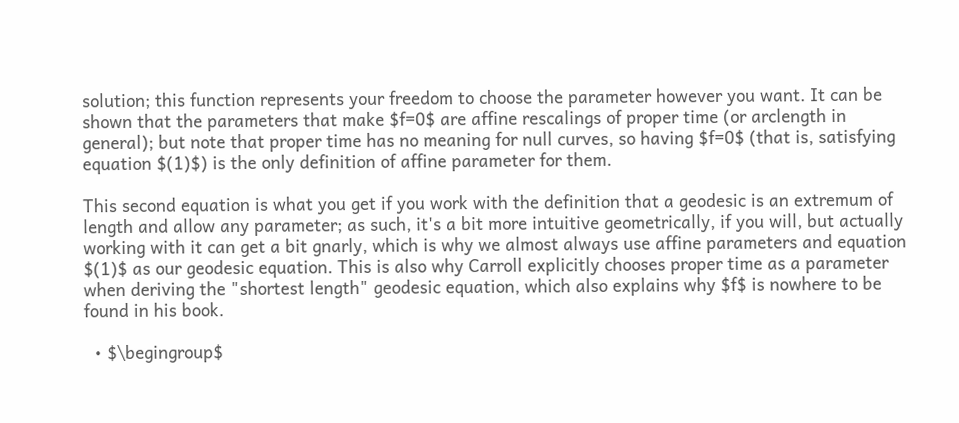solution; this function represents your freedom to choose the parameter however you want. It can be shown that the parameters that make $f=0$ are affine rescalings of proper time (or arclength in general); but note that proper time has no meaning for null curves, so having $f=0$ (that is, satisfying equation $(1)$) is the only definition of affine parameter for them.

This second equation is what you get if you work with the definition that a geodesic is an extremum of length and allow any parameter; as such, it's a bit more intuitive geometrically, if you will, but actually working with it can get a bit gnarly, which is why we almost always use affine parameters and equation $(1)$ as our geodesic equation. This is also why Carroll explicitly chooses proper time as a parameter when deriving the "shortest length" geodesic equation, which also explains why $f$ is nowhere to be found in his book.

  • $\begingroup$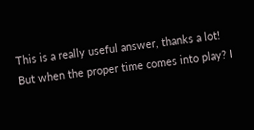This is a really useful answer, thanks a lot! But when the proper time comes into play? I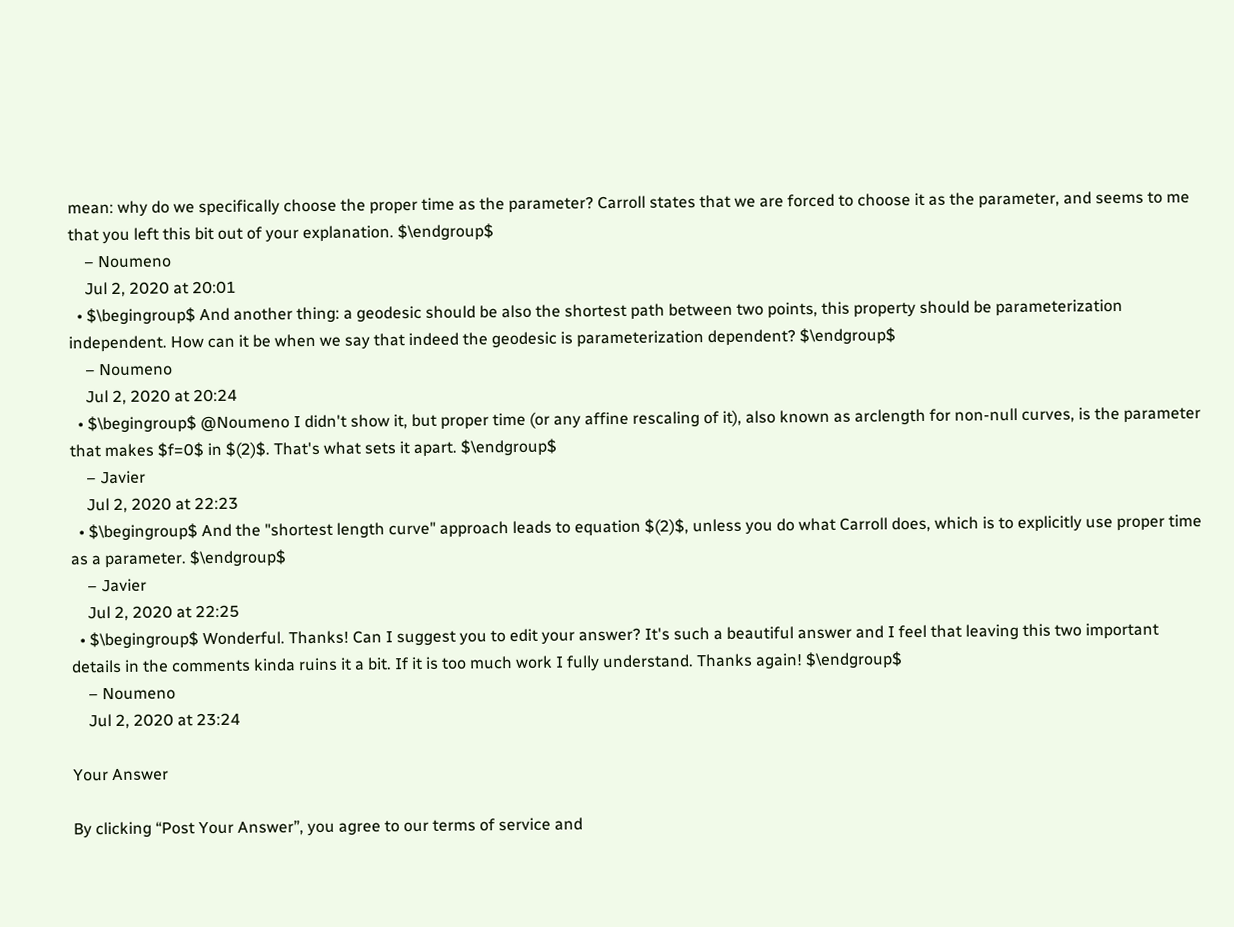mean: why do we specifically choose the proper time as the parameter? Carroll states that we are forced to choose it as the parameter, and seems to me that you left this bit out of your explanation. $\endgroup$
    – Noumeno
    Jul 2, 2020 at 20:01
  • $\begingroup$ And another thing: a geodesic should be also the shortest path between two points, this property should be parameterization independent. How can it be when we say that indeed the geodesic is parameterization dependent? $\endgroup$
    – Noumeno
    Jul 2, 2020 at 20:24
  • $\begingroup$ @Noumeno I didn't show it, but proper time (or any affine rescaling of it), also known as arclength for non-null curves, is the parameter that makes $f=0$ in $(2)$. That's what sets it apart. $\endgroup$
    – Javier
    Jul 2, 2020 at 22:23
  • $\begingroup$ And the "shortest length curve" approach leads to equation $(2)$, unless you do what Carroll does, which is to explicitly use proper time as a parameter. $\endgroup$
    – Javier
    Jul 2, 2020 at 22:25
  • $\begingroup$ Wonderful. Thanks! Can I suggest you to edit your answer? It's such a beautiful answer and I feel that leaving this two important details in the comments kinda ruins it a bit. If it is too much work I fully understand. Thanks again! $\endgroup$
    – Noumeno
    Jul 2, 2020 at 23:24

Your Answer

By clicking “Post Your Answer”, you agree to our terms of service and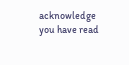acknowledge you have read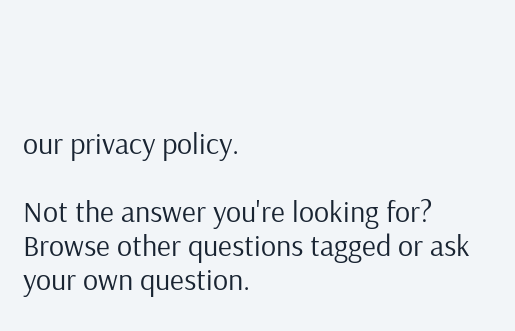our privacy policy.

Not the answer you're looking for? Browse other questions tagged or ask your own question.